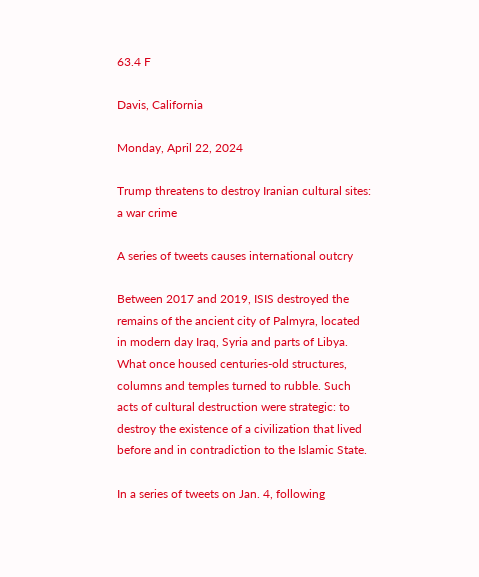63.4 F

Davis, California

Monday, April 22, 2024

Trump threatens to destroy Iranian cultural sites: a war crime

A series of tweets causes international outcry

Between 2017 and 2019, ISIS destroyed the remains of the ancient city of Palmyra, located in modern day Iraq, Syria and parts of Libya. What once housed centuries-old structures, columns and temples turned to rubble. Such acts of cultural destruction were strategic: to destroy the existence of a civilization that lived before and in contradiction to the Islamic State.

In a series of tweets on Jan. 4, following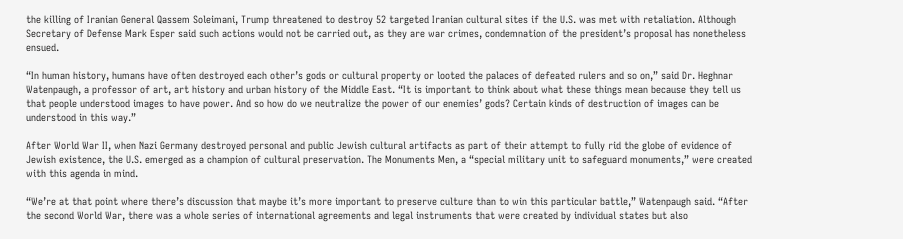the killing of Iranian General Qassem Soleimani, Trump threatened to destroy 52 targeted Iranian cultural sites if the U.S. was met with retaliation. Although Secretary of Defense Mark Esper said such actions would not be carried out, as they are war crimes, condemnation of the president’s proposal has nonetheless ensued.

“In human history, humans have often destroyed each other’s gods or cultural property or looted the palaces of defeated rulers and so on,” said Dr. Heghnar Watenpaugh, a professor of art, art history and urban history of the Middle East. “It is important to think about what these things mean because they tell us that people understood images to have power. And so how do we neutralize the power of our enemies’ gods? Certain kinds of destruction of images can be understood in this way.”

After World War II, when Nazi Germany destroyed personal and public Jewish cultural artifacts as part of their attempt to fully rid the globe of evidence of Jewish existence, the U.S. emerged as a champion of cultural preservation. The Monuments Men, a “special military unit to safeguard monuments,” were created with this agenda in mind.

“We’re at that point where there’s discussion that maybe it’s more important to preserve culture than to win this particular battle,” Watenpaugh said. “After the second World War, there was a whole series of international agreements and legal instruments that were created by individual states but also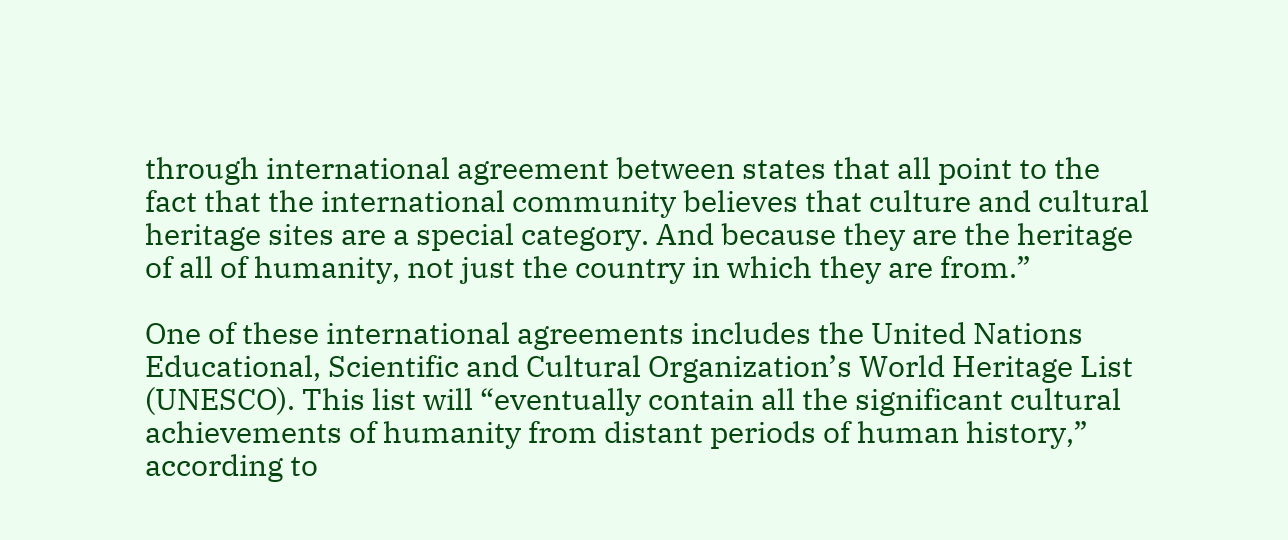through international agreement between states that all point to the fact that the international community believes that culture and cultural heritage sites are a special category. And because they are the heritage of all of humanity, not just the country in which they are from.”

One of these international agreements includes the United Nations Educational, Scientific and Cultural Organization’s World Heritage List (UNESCO). This list will “eventually contain all the significant cultural achievements of humanity from distant periods of human history,” according to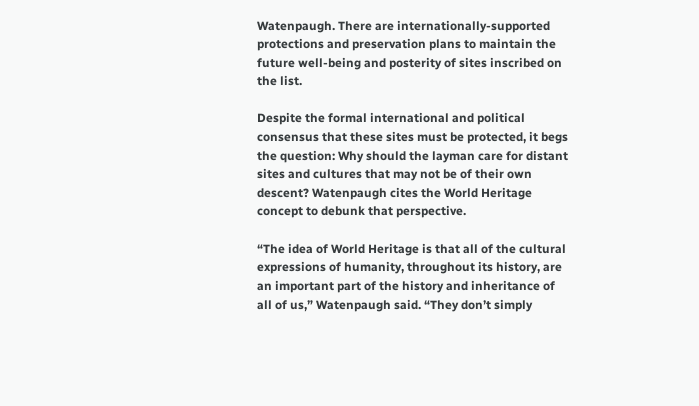Watenpaugh. There are internationally-supported protections and preservation plans to maintain the future well-being and posterity of sites inscribed on the list.

Despite the formal international and political consensus that these sites must be protected, it begs the question: Why should the layman care for distant sites and cultures that may not be of their own descent? Watenpaugh cites the World Heritage concept to debunk that perspective.

“The idea of World Heritage is that all of the cultural expressions of humanity, throughout its history, are an important part of the history and inheritance of all of us,” Watenpaugh said. “They don’t simply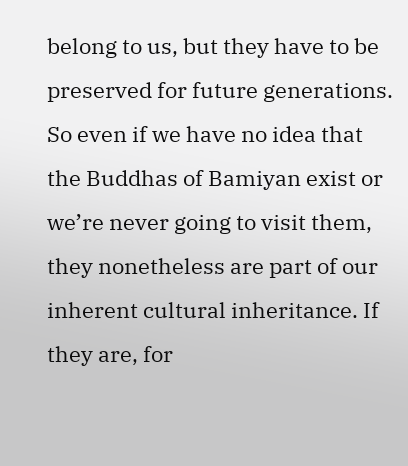belong to us, but they have to be preserved for future generations. So even if we have no idea that the Buddhas of Bamiyan exist or we’re never going to visit them, they nonetheless are part of our inherent cultural inheritance. If they are, for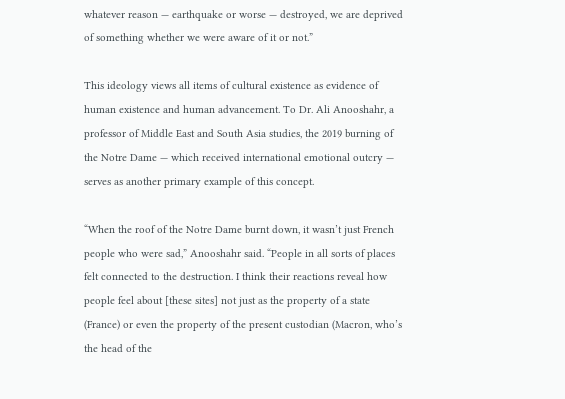whatever reason — earthquake or worse — destroyed, we are deprived of something whether we were aware of it or not.”

This ideology views all items of cultural existence as evidence of human existence and human advancement. To Dr. Ali Anooshahr, a professor of Middle East and South Asia studies, the 2019 burning of the Notre Dame — which received international emotional outcry — serves as another primary example of this concept.

“When the roof of the Notre Dame burnt down, it wasn’t just French people who were sad,” Anooshahr said. “People in all sorts of places felt connected to the destruction. I think their reactions reveal how people feel about [these sites] not just as the property of a state (France) or even the property of the present custodian (Macron, who’s the head of the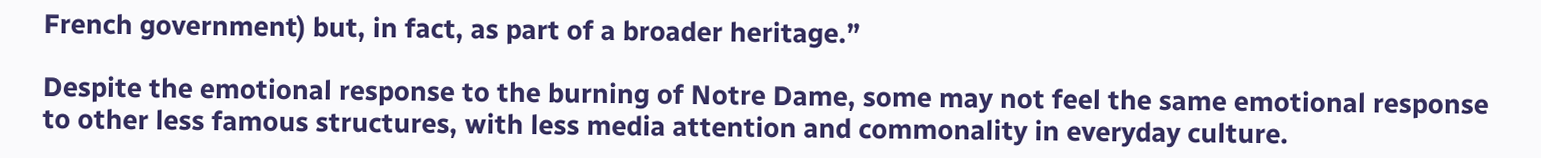French government) but, in fact, as part of a broader heritage.”

Despite the emotional response to the burning of Notre Dame, some may not feel the same emotional response to other less famous structures, with less media attention and commonality in everyday culture.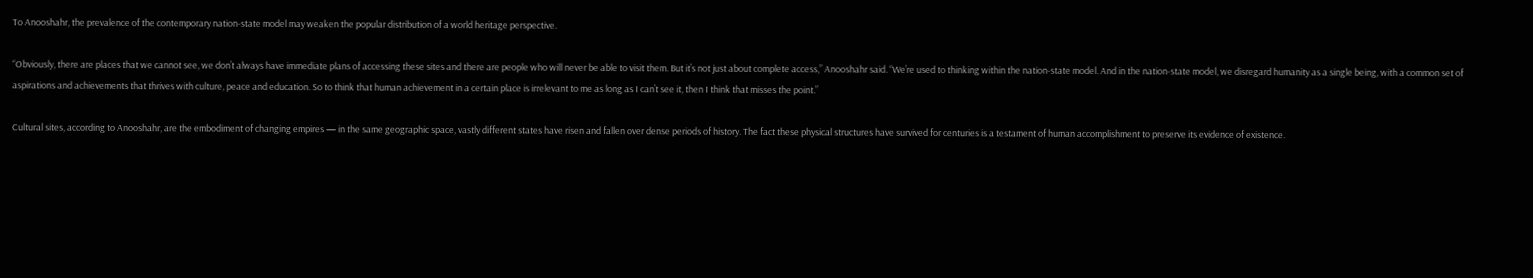To Anooshahr, the prevalence of the contemporary nation-state model may weaken the popular distribution of a world heritage perspective.

“Obviously, there are places that we cannot see, we don’t always have immediate plans of accessing these sites and there are people who will never be able to visit them. But it’s not just about complete access,” Anooshahr said. “We’re used to thinking within the nation-state model. And in the nation-state model, we disregard humanity as a single being, with a common set of aspirations and achievements that thrives with culture, peace and education. So to think that human achievement in a certain place is irrelevant to me as long as I can’t see it, then I think that misses the point.”

Cultural sites, according to Anooshahr, are the embodiment of changing empires — in the same geographic space, vastly different states have risen and fallen over dense periods of history. The fact these physical structures have survived for centuries is a testament of human accomplishment to preserve its evidence of existence.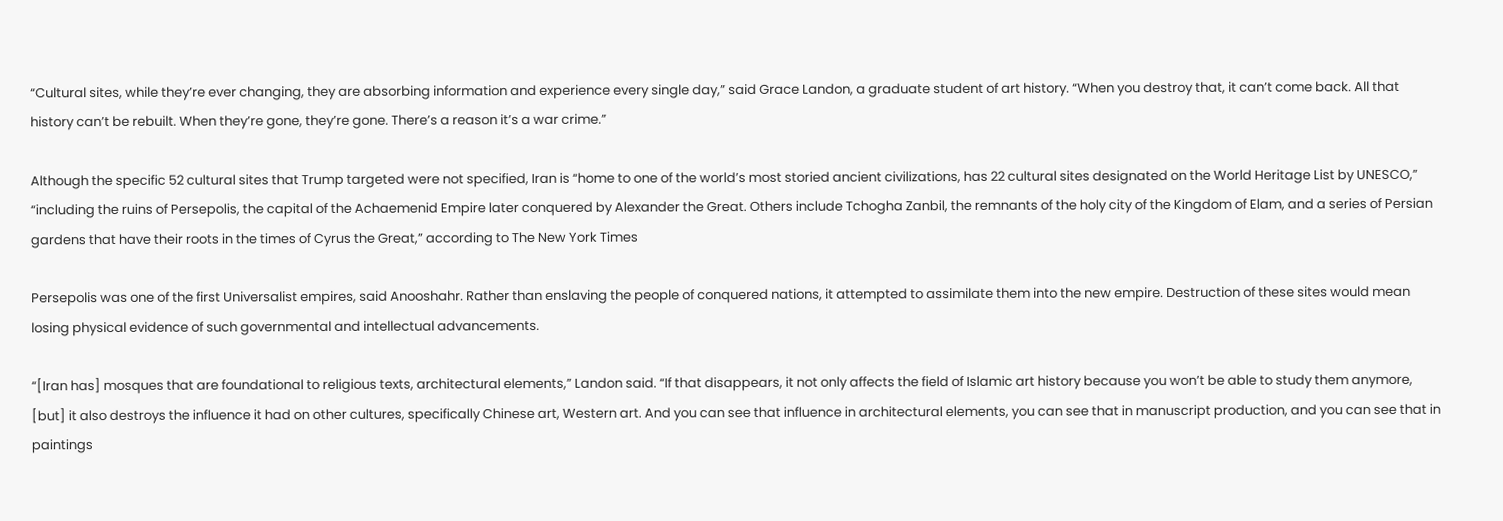“Cultural sites, while they’re ever changing, they are absorbing information and experience every single day,” said Grace Landon, a graduate student of art history. “When you destroy that, it can’t come back. All that history can’t be rebuilt. When they’re gone, they’re gone. There’s a reason it’s a war crime.”

Although the specific 52 cultural sites that Trump targeted were not specified, Iran is “home to one of the world’s most storied ancient civilizations, has 22 cultural sites designated on the World Heritage List by UNESCO,” “including the ruins of Persepolis, the capital of the Achaemenid Empire later conquered by Alexander the Great. Others include Tchogha Zanbil, the remnants of the holy city of the Kingdom of Elam, and a series of Persian gardens that have their roots in the times of Cyrus the Great,” according to The New York Times

Persepolis was one of the first Universalist empires, said Anooshahr. Rather than enslaving the people of conquered nations, it attempted to assimilate them into the new empire. Destruction of these sites would mean losing physical evidence of such governmental and intellectual advancements.

“[Iran has] mosques that are foundational to religious texts, architectural elements,” Landon said. “If that disappears, it not only affects the field of Islamic art history because you won’t be able to study them anymore, [but] it also destroys the influence it had on other cultures, specifically Chinese art, Western art. And you can see that influence in architectural elements, you can see that in manuscript production, and you can see that in paintings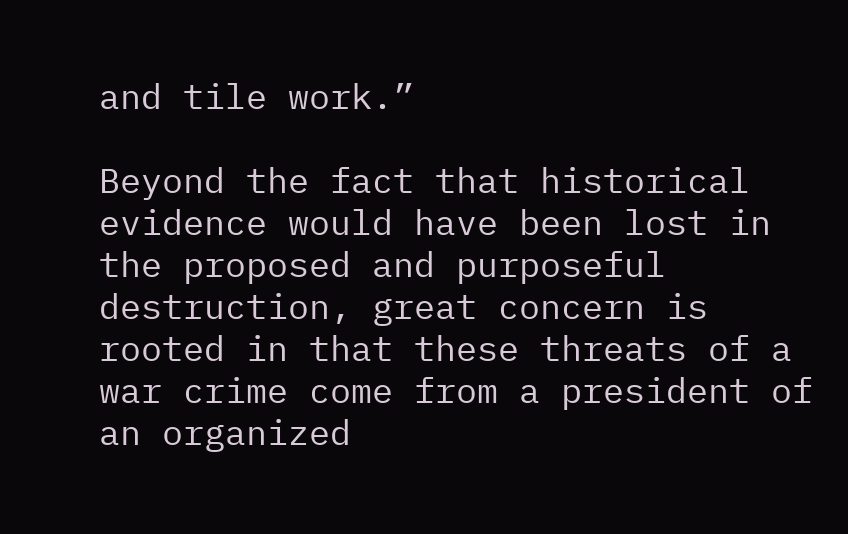and tile work.”

Beyond the fact that historical evidence would have been lost in the proposed and purposeful destruction, great concern is rooted in that these threats of a war crime come from a president of an organized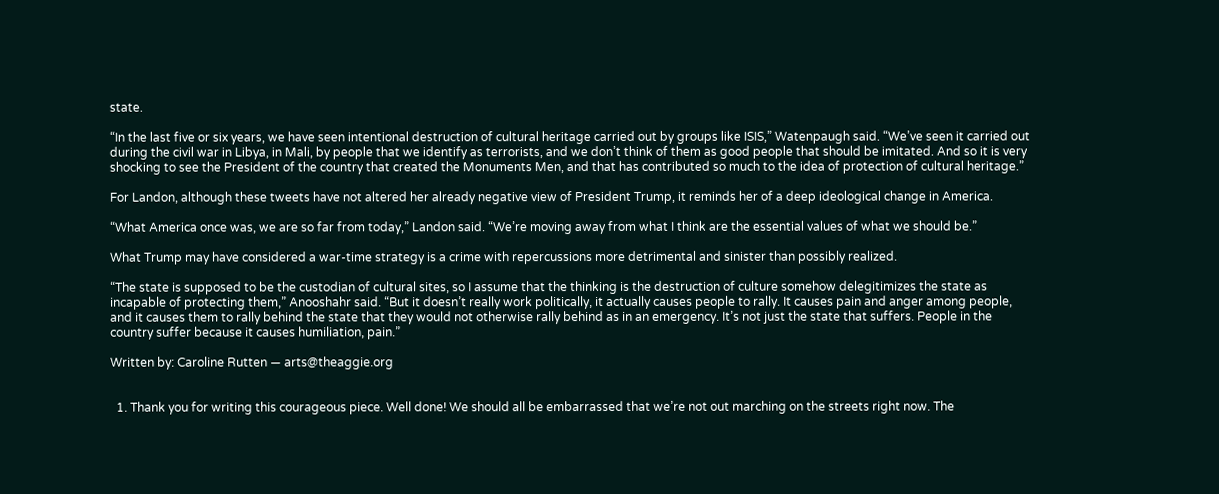state.

“In the last five or six years, we have seen intentional destruction of cultural heritage carried out by groups like ISIS,” Watenpaugh said. “We’ve seen it carried out during the civil war in Libya, in Mali, by people that we identify as terrorists, and we don’t think of them as good people that should be imitated. And so it is very shocking to see the President of the country that created the Monuments Men, and that has contributed so much to the idea of protection of cultural heritage.”

For Landon, although these tweets have not altered her already negative view of President Trump, it reminds her of a deep ideological change in America.

“What America once was, we are so far from today,” Landon said. “We’re moving away from what I think are the essential values of what we should be.”

What Trump may have considered a war-time strategy is a crime with repercussions more detrimental and sinister than possibly realized.

“The state is supposed to be the custodian of cultural sites, so I assume that the thinking is the destruction of culture somehow delegitimizes the state as incapable of protecting them,” Anooshahr said. “But it doesn’t really work politically, it actually causes people to rally. It causes pain and anger among people, and it causes them to rally behind the state that they would not otherwise rally behind as in an emergency. It’s not just the state that suffers. People in the country suffer because it causes humiliation, pain.”

Written by: Caroline Rutten — arts@theaggie.org


  1. Thank you for writing this courageous piece. Well done! We should all be embarrassed that we’re not out marching on the streets right now. The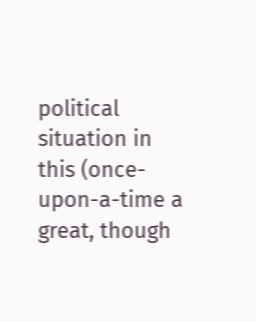political situation in this (once-upon-a-time a great, though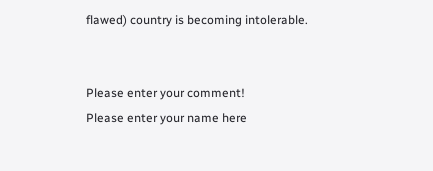flawed) country is becoming intolerable.


Please enter your comment!
Please enter your name here